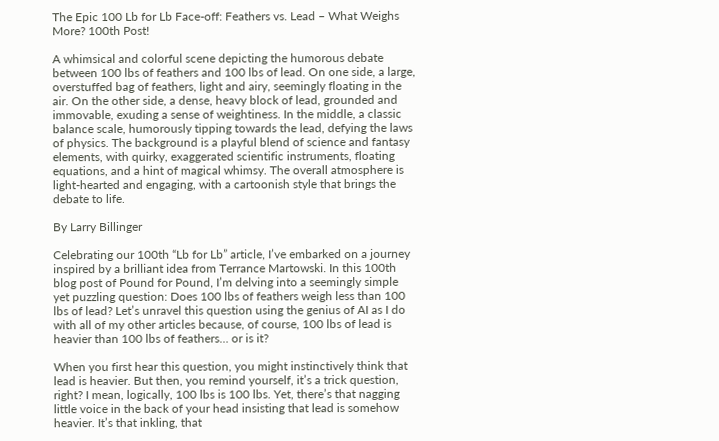The Epic 100 Lb for Lb Face-off: Feathers vs. Lead – What Weighs More? 100th Post!

A whimsical and colorful scene depicting the humorous debate between 100 lbs of feathers and 100 lbs of lead. On one side, a large, overstuffed bag of feathers, light and airy, seemingly floating in the air. On the other side, a dense, heavy block of lead, grounded and immovable, exuding a sense of weightiness. In the middle, a classic balance scale, humorously tipping towards the lead, defying the laws of physics. The background is a playful blend of science and fantasy elements, with quirky, exaggerated scientific instruments, floating equations, and a hint of magical whimsy. The overall atmosphere is light-hearted and engaging, with a cartoonish style that brings the debate to life.

By Larry Billinger

Celebrating our 100th “Lb for Lb” article, I’ve embarked on a journey inspired by a brilliant idea from Terrance Martowski. In this 100th blog post of Pound for Pound, I’m delving into a seemingly simple yet puzzling question: Does 100 lbs of feathers weigh less than 100 lbs of lead? Let’s unravel this question using the genius of AI as I do with all of my other articles because, of course, 100 lbs of lead is heavier than 100 lbs of feathers… or is it?

When you first hear this question, you might instinctively think that lead is heavier. But then, you remind yourself, it’s a trick question, right? I mean, logically, 100 lbs is 100 lbs. Yet, there’s that nagging little voice in the back of your head insisting that lead is somehow heavier. It’s that inkling, that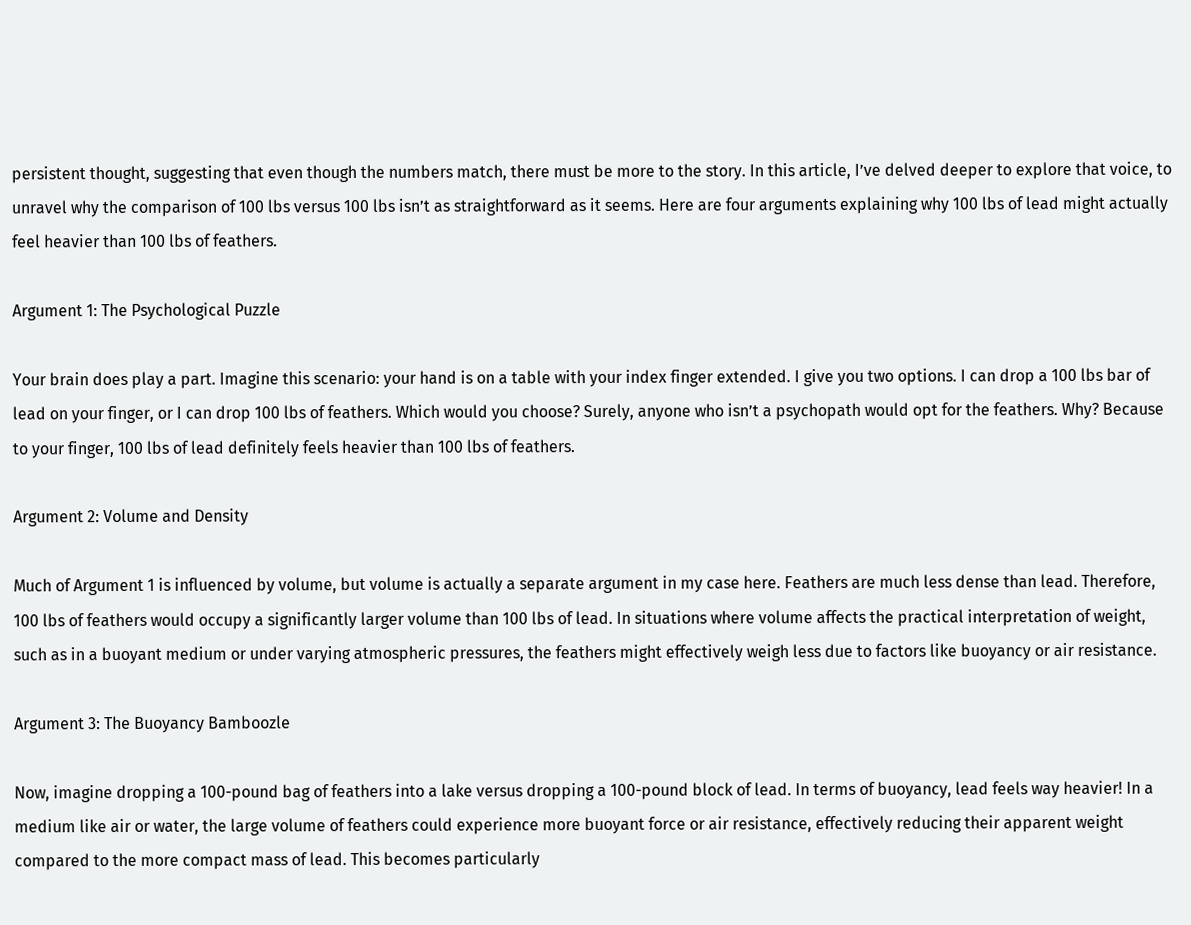persistent thought, suggesting that even though the numbers match, there must be more to the story. In this article, I’ve delved deeper to explore that voice, to unravel why the comparison of 100 lbs versus 100 lbs isn’t as straightforward as it seems. Here are four arguments explaining why 100 lbs of lead might actually feel heavier than 100 lbs of feathers.

Argument 1: The Psychological Puzzle

Your brain does play a part. Imagine this scenario: your hand is on a table with your index finger extended. I give you two options. I can drop a 100 lbs bar of lead on your finger, or I can drop 100 lbs of feathers. Which would you choose? Surely, anyone who isn’t a psychopath would opt for the feathers. Why? Because to your finger, 100 lbs of lead definitely feels heavier than 100 lbs of feathers.

Argument 2: Volume and Density

Much of Argument 1 is influenced by volume, but volume is actually a separate argument in my case here. Feathers are much less dense than lead. Therefore, 100 lbs of feathers would occupy a significantly larger volume than 100 lbs of lead. In situations where volume affects the practical interpretation of weight, such as in a buoyant medium or under varying atmospheric pressures, the feathers might effectively weigh less due to factors like buoyancy or air resistance.

Argument 3: The Buoyancy Bamboozle

Now, imagine dropping a 100-pound bag of feathers into a lake versus dropping a 100-pound block of lead. In terms of buoyancy, lead feels way heavier! In a medium like air or water, the large volume of feathers could experience more buoyant force or air resistance, effectively reducing their apparent weight compared to the more compact mass of lead. This becomes particularly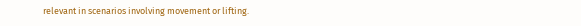relevant in scenarios involving movement or lifting.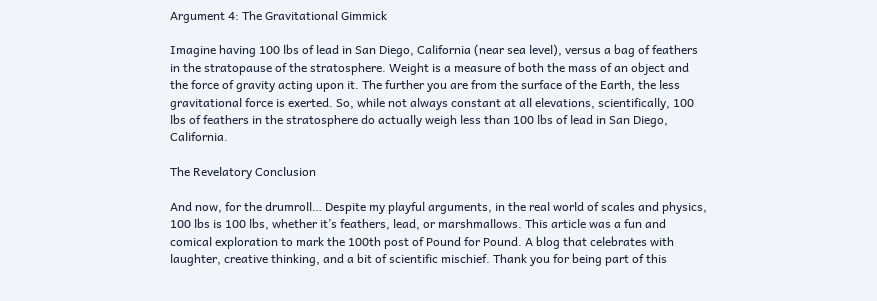Argument 4: The Gravitational Gimmick

Imagine having 100 lbs of lead in San Diego, California (near sea level), versus a bag of feathers in the stratopause of the stratosphere. Weight is a measure of both the mass of an object and the force of gravity acting upon it. The further you are from the surface of the Earth, the less gravitational force is exerted. So, while not always constant at all elevations, scientifically, 100 lbs of feathers in the stratosphere do actually weigh less than 100 lbs of lead in San Diego, California.

The Revelatory Conclusion

And now, for the drumroll… Despite my playful arguments, in the real world of scales and physics, 100 lbs is 100 lbs, whether it’s feathers, lead, or marshmallows. This article was a fun and comical exploration to mark the 100th post of Pound for Pound. A blog that celebrates with laughter, creative thinking, and a bit of scientific mischief. Thank you for being part of this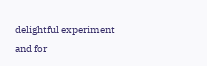delightful experiment and for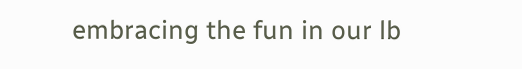embracing the fun in our lb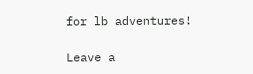for lb adventures!

Leave a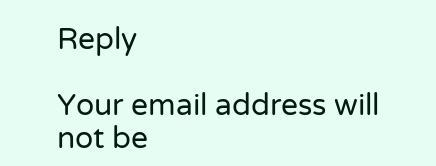Reply

Your email address will not be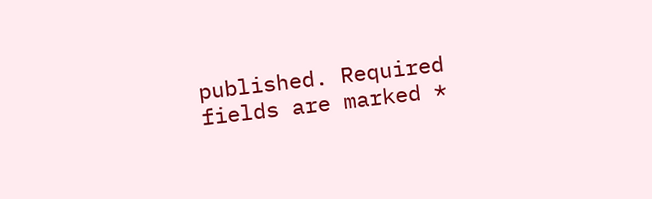published. Required fields are marked *